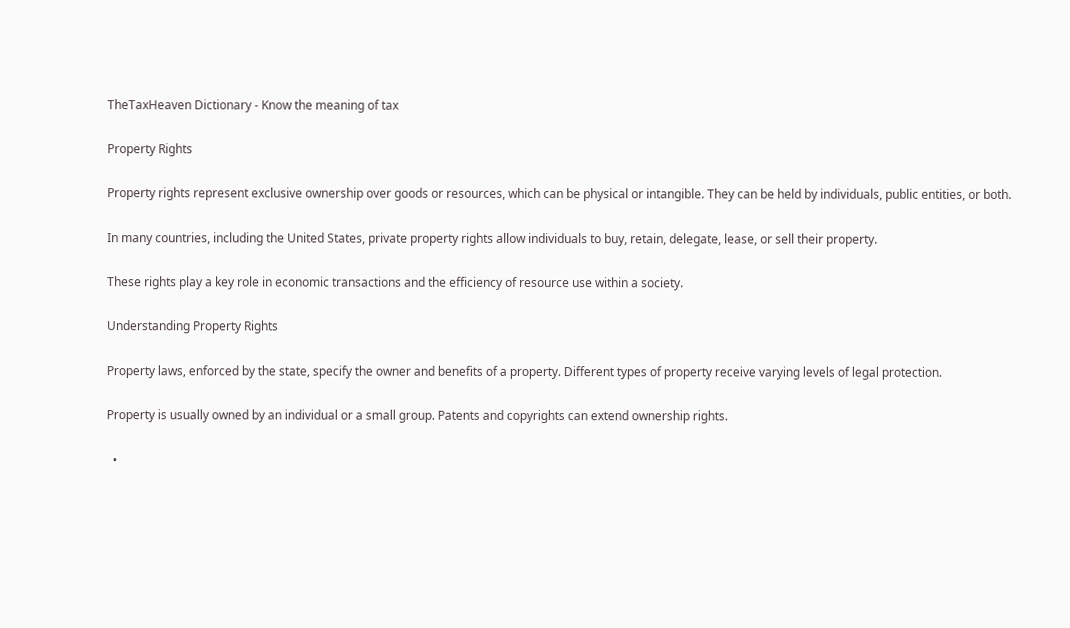TheTaxHeaven Dictionary - Know the meaning of tax

Property Rights

Property rights represent exclusive ownership over goods or resources, which can be physical or intangible. They can be held by individuals, public entities, or both.

In many countries, including the United States, private property rights allow individuals to buy, retain, delegate, lease, or sell their property.

These rights play a key role in economic transactions and the efficiency of resource use within a society.

Understanding Property Rights

Property laws, enforced by the state, specify the owner and benefits of a property. Different types of property receive varying levels of legal protection.

Property is usually owned by an individual or a small group. Patents and copyrights can extend ownership rights.

  •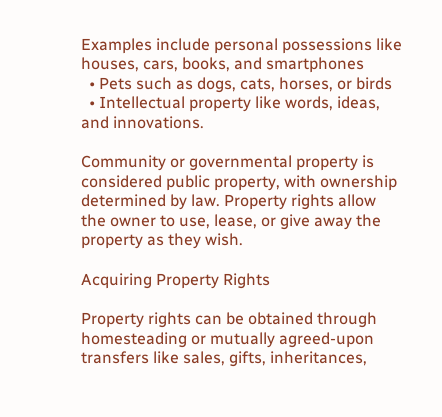Examples include personal possessions like houses, cars, books, and smartphones
  • Pets such as dogs, cats, horses, or birds
  • Intellectual property like words, ideas, and innovations.

Community or governmental property is considered public property, with ownership determined by law. Property rights allow the owner to use, lease, or give away the property as they wish.

Acquiring Property Rights

Property rights can be obtained through homesteading or mutually agreed-upon transfers like sales, gifts, inheritances,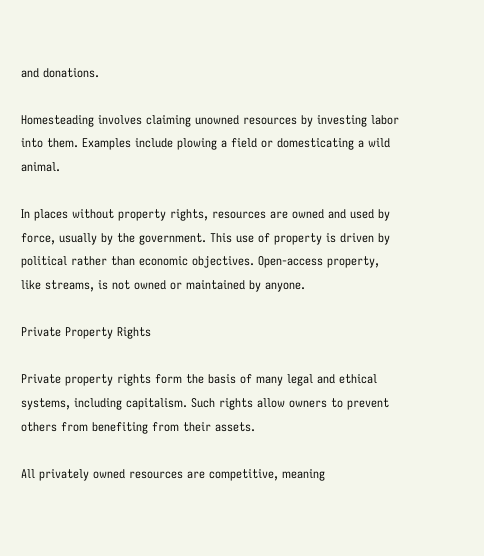and donations.

Homesteading involves claiming unowned resources by investing labor into them. Examples include plowing a field or domesticating a wild animal.

In places without property rights, resources are owned and used by force, usually by the government. This use of property is driven by political rather than economic objectives. Open-access property, like streams, is not owned or maintained by anyone.

Private Property Rights

Private property rights form the basis of many legal and ethical systems, including capitalism. Such rights allow owners to prevent others from benefiting from their assets.

All privately owned resources are competitive, meaning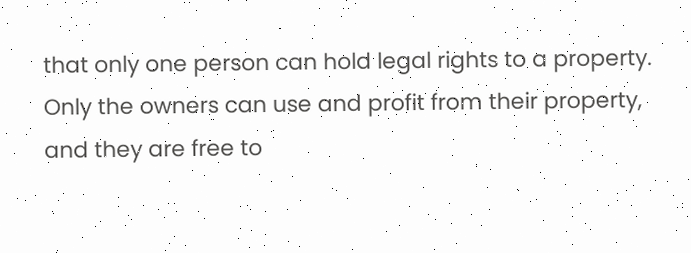that only one person can hold legal rights to a property. Only the owners can use and profit from their property, and they are free to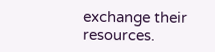exchange their resources.